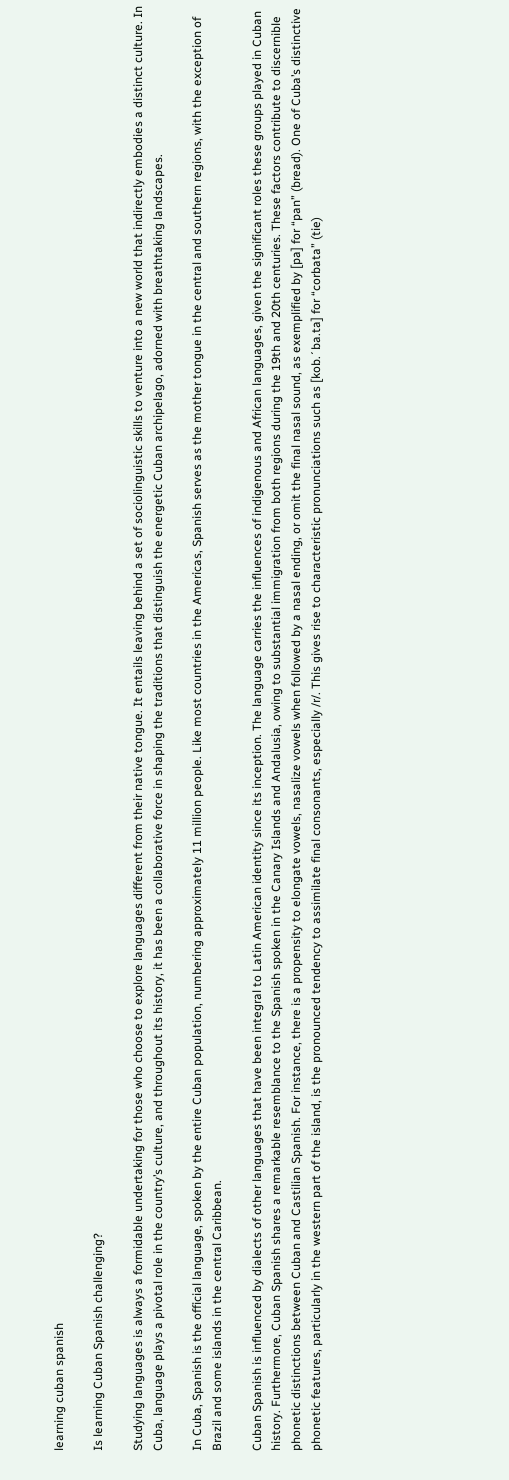learning cuban spanish

Is learning Cuban Spanish challenging?

Studying languages is always a formidable undertaking for those who choose to explore languages different from their native tongue. It entails leaving behind a set of sociolinguistic skills to venture into a new world that indirectly embodies a distinct culture. In Cuba, language plays a pivotal role in the country’s culture, and throughout its history, it has been a collaborative force in shaping the traditions that distinguish the energetic Cuban archipelago, adorned with breathtaking landscapes.

In Cuba, Spanish is the official language, spoken by the entire Cuban population, numbering approximately 11 million people. Like most countries in the Americas, Spanish serves as the mother tongue in the central and southern regions, with the exception of Brazil and some islands in the central Caribbean.

Cuban Spanish is influenced by dialects of other languages that have been integral to Latin American identity since its inception. The language carries the influences of indigenous and African languages, given the significant roles these groups played in Cuban history. Furthermore, Cuban Spanish shares a remarkable resemblance to the Spanish spoken in the Canary Islands and Andalusia, owing to substantial immigration from both regions during the 19th and 20th centuries. These factors contribute to discernible phonetic distinctions between Cuban and Castilian Spanish. For instance, there is a propensity to elongate vowels, nasalize vowels when followed by a nasal ending, or omit the final nasal sound, as exemplified by [pa] for “pan” (bread). One of Cuba’s distinctive phonetic features, particularly in the western part of the island, is the pronounced tendency to assimilate final consonants, especially /r/. This gives rise to characteristic pronunciations such as [kob.´ba.ta] for “corbata” (tie)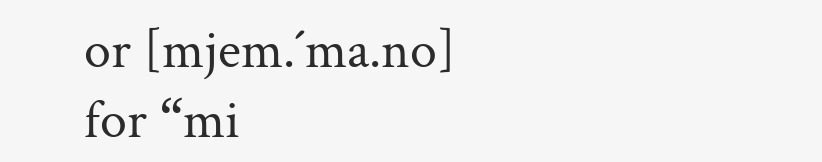or [mjem.´ma.no] for “mi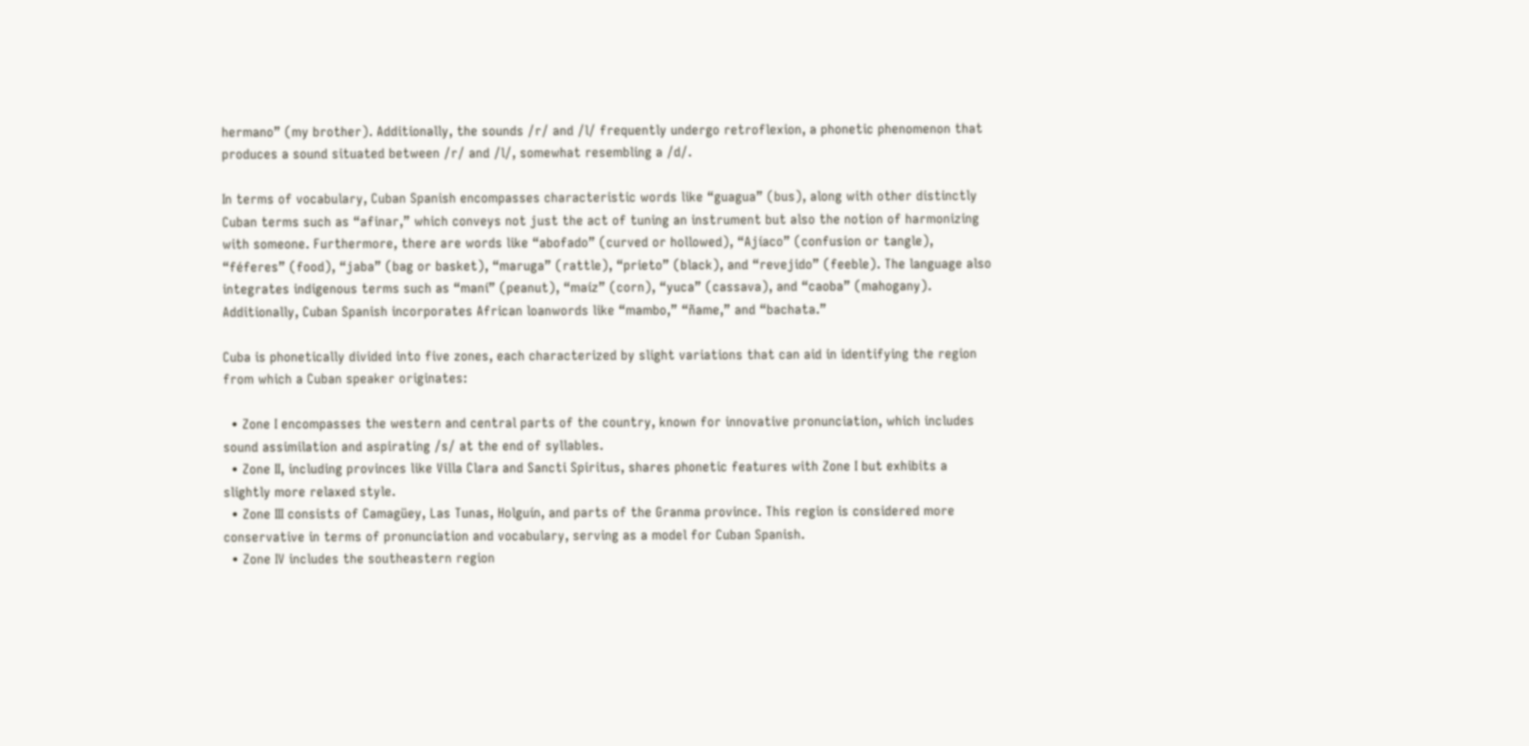hermano” (my brother). Additionally, the sounds /r/ and /l/ frequently undergo retroflexion, a phonetic phenomenon that produces a sound situated between /r/ and /l/, somewhat resembling a /d/.

In terms of vocabulary, Cuban Spanish encompasses characteristic words like “guagua” (bus), along with other distinctly Cuban terms such as “afinar,” which conveys not just the act of tuning an instrument but also the notion of harmonizing with someone. Furthermore, there are words like “abofado” (curved or hollowed), “Ajíaco” (confusion or tangle), “féferes” (food), “jaba” (bag or basket), “maruga” (rattle), “prieto” (black), and “revejido” (feeble). The language also integrates indigenous terms such as “maní” (peanut), “maíz” (corn), “yuca” (cassava), and “caoba” (mahogany). Additionally, Cuban Spanish incorporates African loanwords like “mambo,” “ñame,” and “bachata.”

Cuba is phonetically divided into five zones, each characterized by slight variations that can aid in identifying the region from which a Cuban speaker originates:

  • Zone I encompasses the western and central parts of the country, known for innovative pronunciation, which includes sound assimilation and aspirating /s/ at the end of syllables.
  • Zone II, including provinces like Villa Clara and Sancti Spiritus, shares phonetic features with Zone I but exhibits a slightly more relaxed style.
  • Zone III consists of Camagüey, Las Tunas, Holguín, and parts of the Granma province. This region is considered more conservative in terms of pronunciation and vocabulary, serving as a model for Cuban Spanish.
  • Zone IV includes the southeastern region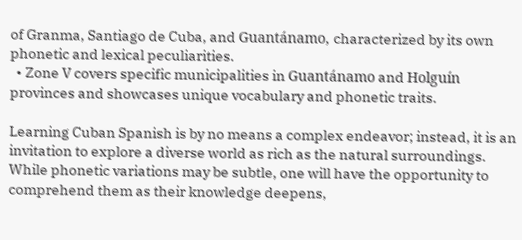of Granma, Santiago de Cuba, and Guantánamo, characterized by its own phonetic and lexical peculiarities.
  • Zone V covers specific municipalities in Guantánamo and Holguín provinces and showcases unique vocabulary and phonetic traits.

Learning Cuban Spanish is by no means a complex endeavor; instead, it is an invitation to explore a diverse world as rich as the natural surroundings. While phonetic variations may be subtle, one will have the opportunity to comprehend them as their knowledge deepens,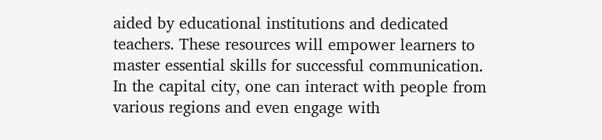aided by educational institutions and dedicated teachers. These resources will empower learners to master essential skills for successful communication. In the capital city, one can interact with people from various regions and even engage with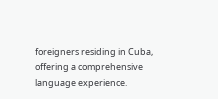foreigners residing in Cuba, offering a comprehensive language experience.